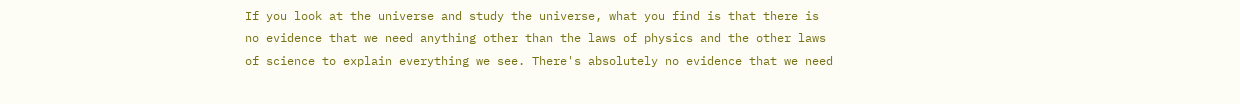If you look at the universe and study the universe, what you find is that there is no evidence that we need anything other than the laws of physics and the other laws of science to explain everything we see. There's absolutely no evidence that we need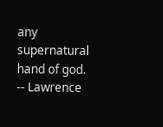any supernatural hand of god. -- Lawrence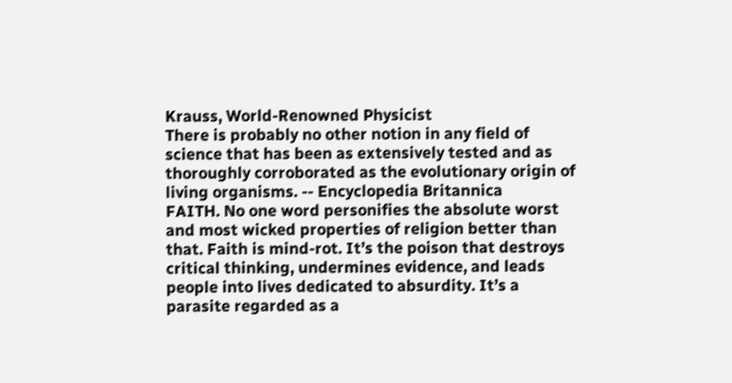Krauss, World-Renowned Physicist
There is probably no other notion in any field of science that has been as extensively tested and as thoroughly corroborated as the evolutionary origin of living organisms. -- Encyclopedia Britannica
FAITH. No one word personifies the absolute worst and most wicked properties of religion better than that. Faith is mind-rot. It’s the poison that destroys critical thinking, undermines evidence, and leads people into lives dedicated to absurdity. It’s a parasite regarded as a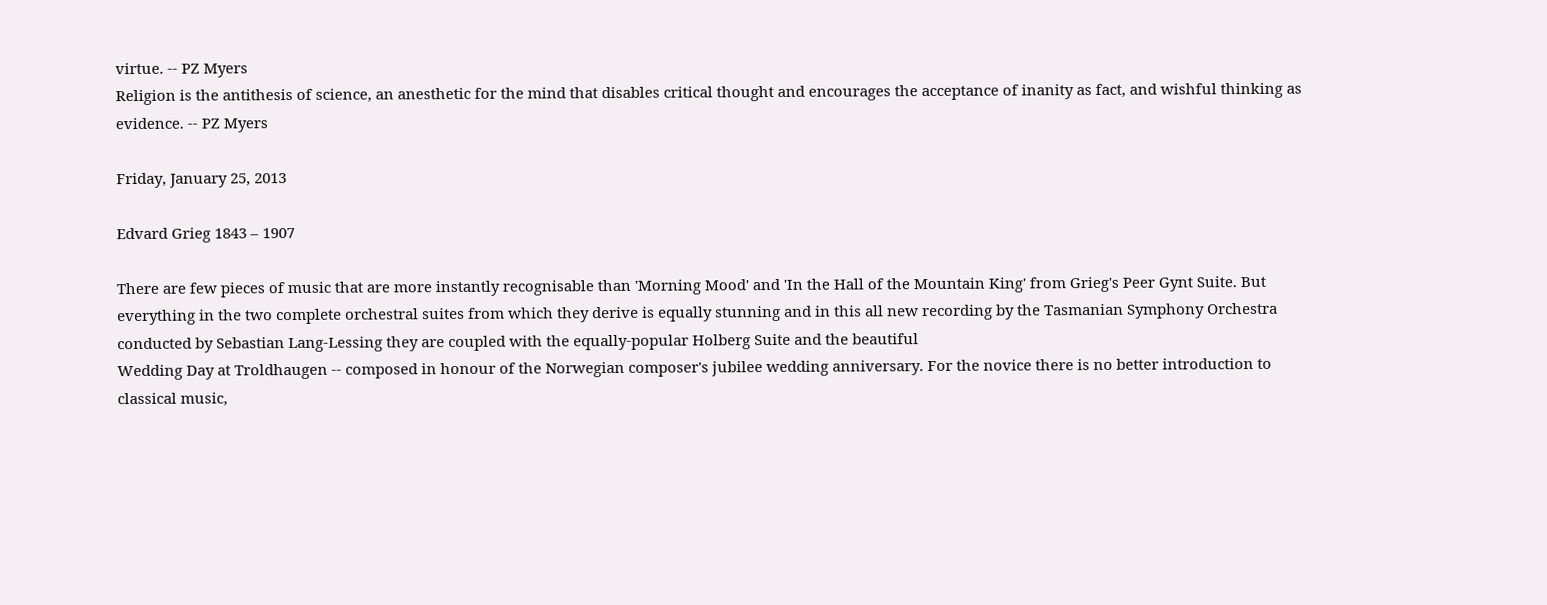virtue. -- PZ Myers
Religion is the antithesis of science, an anesthetic for the mind that disables critical thought and encourages the acceptance of inanity as fact, and wishful thinking as evidence. -- PZ Myers

Friday, January 25, 2013

Edvard Grieg 1843 – 1907

There are few pieces of music that are more instantly recognisable than 'Morning Mood' and 'In the Hall of the Mountain King' from Grieg's Peer Gynt Suite. But everything in the two complete orchestral suites from which they derive is equally stunning and in this all new recording by the Tasmanian Symphony Orchestra conducted by Sebastian Lang-Lessing they are coupled with the equally-popular Holberg Suite and the beautiful
Wedding Day at Troldhaugen -- composed in honour of the Norwegian composer's jubilee wedding anniversary. For the novice there is no better introduction to classical music,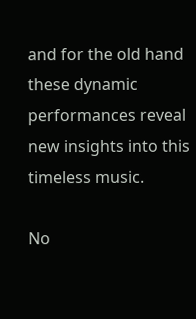and for the old hand these dynamic performances reveal new insights into this timeless music.

No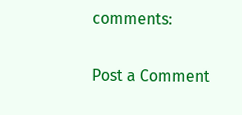comments:

Post a Comment